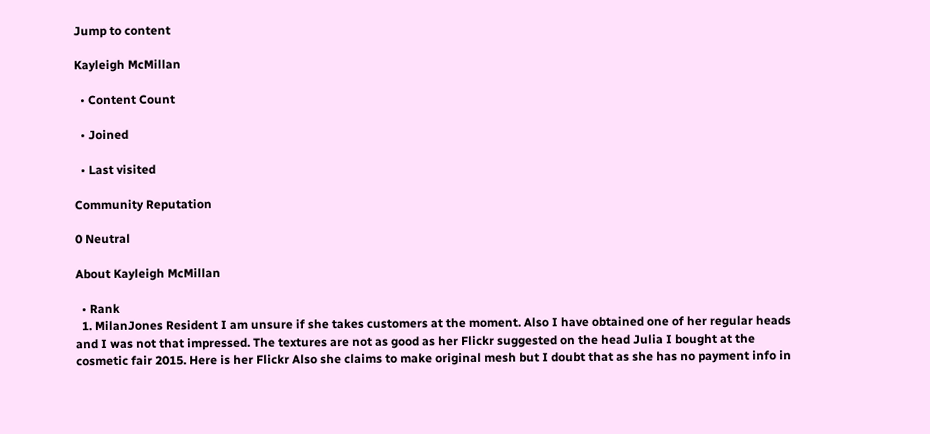Jump to content

Kayleigh McMillan

  • Content Count

  • Joined

  • Last visited

Community Reputation

0 Neutral

About Kayleigh McMillan

  • Rank
  1. MilanJones Resident I am unsure if she takes customers at the moment. Also I have obtained one of her regular heads and I was not that impressed. The textures are not as good as her Flickr suggested on the head Julia I bought at the cosmetic fair 2015. Here is her Flickr Also she claims to make original mesh but I doubt that as she has no payment info in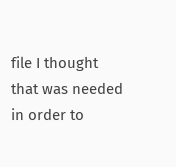file I thought that was needed in order to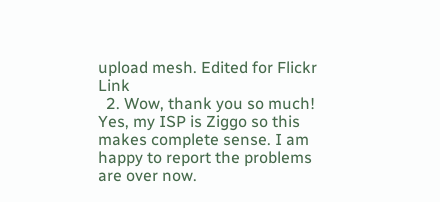upload mesh. Edited for Flickr Link
  2. Wow, thank you so much! Yes, my ISP is Ziggo so this makes complete sense. I am happy to report the problems are over now.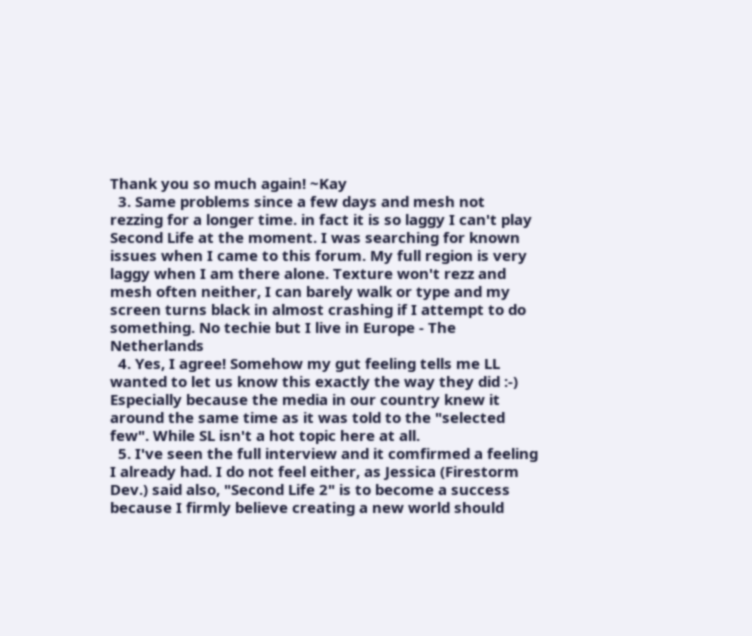Thank you so much again! ~Kay
  3. Same problems since a few days and mesh not rezzing for a longer time. in fact it is so laggy I can't play Second Life at the moment. I was searching for known issues when I came to this forum. My full region is very laggy when I am there alone. Texture won't rezz and mesh often neither, I can barely walk or type and my screen turns black in almost crashing if I attempt to do something. No techie but I live in Europe - The Netherlands
  4. Yes, I agree! Somehow my gut feeling tells me LL wanted to let us know this exactly the way they did :-) Especially because the media in our country knew it around the same time as it was told to the "selected few". While SL isn't a hot topic here at all.
  5. I've seen the full interview and it comfirmed a feeling I already had. I do not feel either, as Jessica (Firestorm Dev.) said also, "Second Life 2" is to become a success because I firmly believe creating a new world should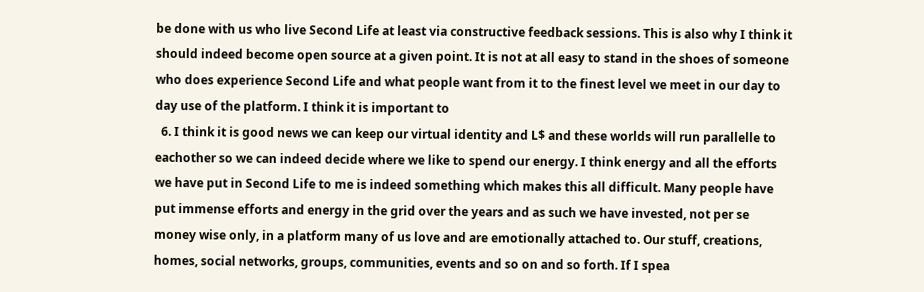be done with us who live Second Life at least via constructive feedback sessions. This is also why I think it should indeed become open source at a given point. It is not at all easy to stand in the shoes of someone who does experience Second Life and what people want from it to the finest level we meet in our day to day use of the platform. I think it is important to
  6. I think it is good news we can keep our virtual identity and L$ and these worlds will run parallelle to eachother so we can indeed decide where we like to spend our energy. I think energy and all the efforts we have put in Second Life to me is indeed something which makes this all difficult. Many people have put immense efforts and energy in the grid over the years and as such we have invested, not per se money wise only, in a platform many of us love and are emotionally attached to. Our stuff, creations, homes, social networks, groups, communities, events and so on and so forth. If I spea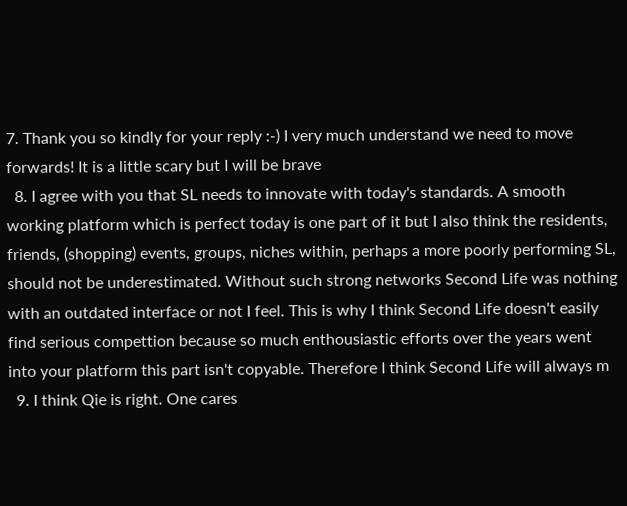7. Thank you so kindly for your reply :-) I very much understand we need to move forwards! It is a little scary but I will be brave
  8. I agree with you that SL needs to innovate with today's standards. A smooth working platform which is perfect today is one part of it but I also think the residents, friends, (shopping) events, groups, niches within, perhaps a more poorly performing SL, should not be underestimated. Without such strong networks Second Life was nothing with an outdated interface or not I feel. This is why I think Second Life doesn't easily find serious compettion because so much enthousiastic efforts over the years went into your platform this part isn't copyable. Therefore I think Second Life will always m
  9. I think Qie is right. One cares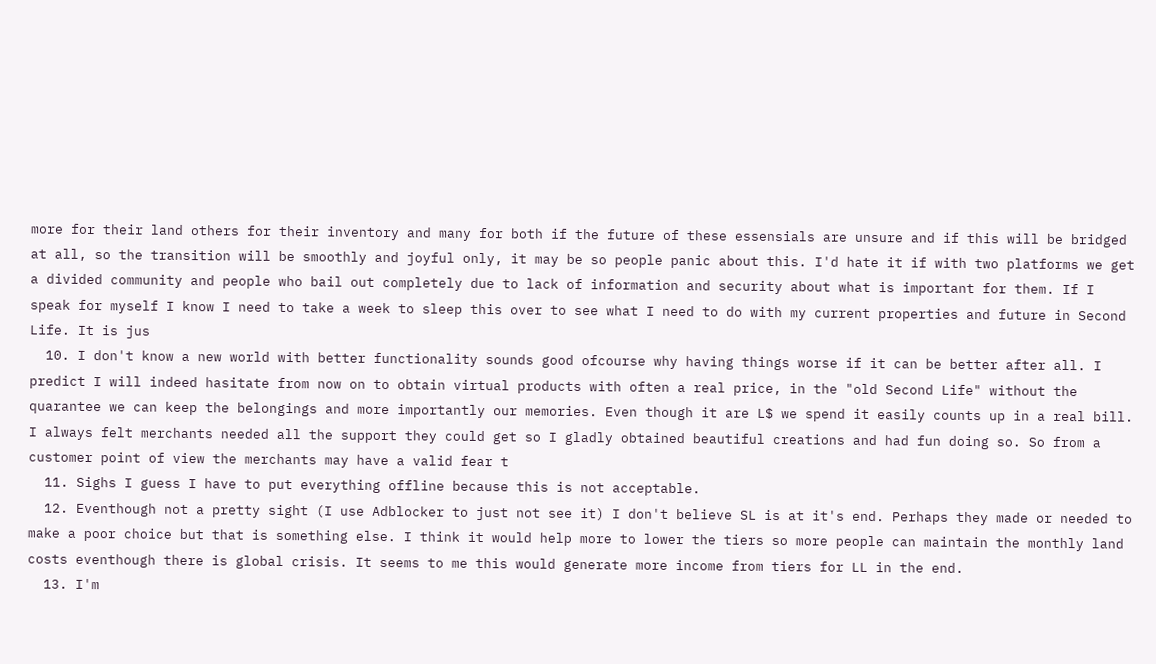more for their land others for their inventory and many for both if the future of these essensials are unsure and if this will be bridged at all, so the transition will be smoothly and joyful only, it may be so people panic about this. I'd hate it if with two platforms we get a divided community and people who bail out completely due to lack of information and security about what is important for them. If I speak for myself I know I need to take a week to sleep this over to see what I need to do with my current properties and future in Second Life. It is jus
  10. I don't know a new world with better functionality sounds good ofcourse why having things worse if it can be better after all. I predict I will indeed hasitate from now on to obtain virtual products with often a real price, in the "old Second Life" without the quarantee we can keep the belongings and more importantly our memories. Even though it are L$ we spend it easily counts up in a real bill. I always felt merchants needed all the support they could get so I gladly obtained beautiful creations and had fun doing so. So from a customer point of view the merchants may have a valid fear t
  11. Sighs I guess I have to put everything offline because this is not acceptable.
  12. Eventhough not a pretty sight (I use Adblocker to just not see it) I don't believe SL is at it's end. Perhaps they made or needed to make a poor choice but that is something else. I think it would help more to lower the tiers so more people can maintain the monthly land costs eventhough there is global crisis. It seems to me this would generate more income from tiers for LL in the end.
  13. I'm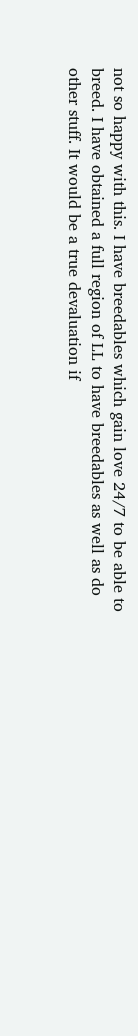not so happy with this. I have breedables which gain love 24/7 to be able to breed. I have obtained a full region of LL to have breedables as well as do other stuff. It would be a true devaluation if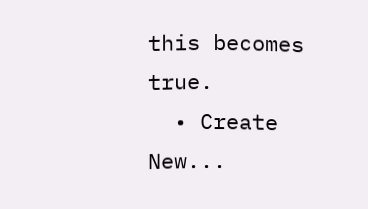this becomes true.
  • Create New...